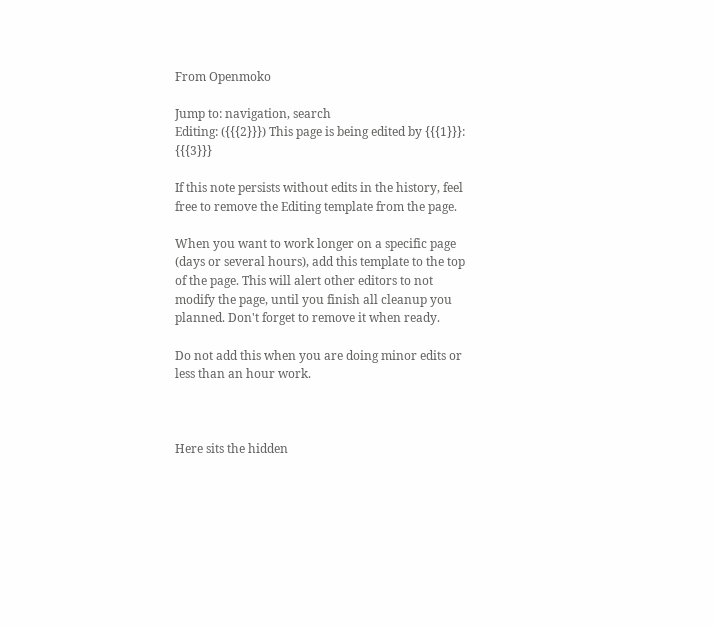From Openmoko

Jump to: navigation, search
Editing: ({{{2}}}) This page is being edited by {{{1}}}: {{{3}}}

If this note persists without edits in the history, feel free to remove the Editing template from the page.

When you want to work longer on a specific page (days or several hours), add this template to the top of the page. This will alert other editors to not modify the page, until you finish all cleanup you planned. Don't forget to remove it when ready.

Do not add this when you are doing minor edits or less than an hour work.



Here sits the hidden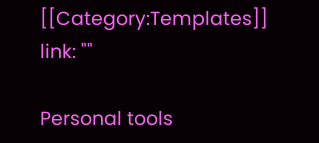[[Category:Templates]] link: ""

Personal tools